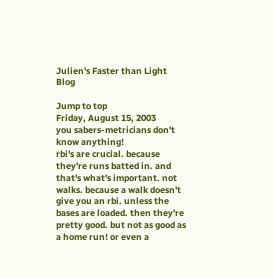Julien's Faster than Light Blog

Jump to top
Friday, August 15, 2003
you sabers-metricians don't know anything!
rbi's are crucial. because they're runs batted in. and that's what's important. not walks. because a walk doesn't give you an rbi. unless the bases are loaded. then they're pretty good. but not as good as a home run! or even a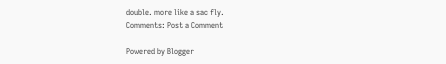double. more like a sac fly.
Comments: Post a Comment

Powered by Blogger